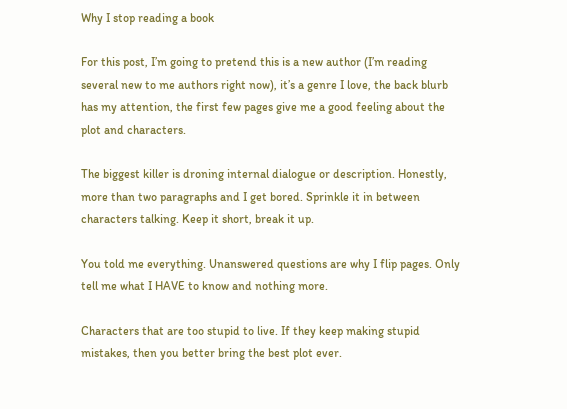Why I stop reading a book

For this post, I’m going to pretend this is a new author (I’m reading several new to me authors right now), it’s a genre I love, the back blurb has my attention, the first few pages give me a good feeling about the plot and characters.

The biggest killer is droning internal dialogue or description. Honestly, more than two paragraphs and I get bored. Sprinkle it in between characters talking. Keep it short, break it up.

You told me everything. Unanswered questions are why I flip pages. Only tell me what I HAVE to know and nothing more.

Characters that are too stupid to live. If they keep making stupid mistakes, then you better bring the best plot ever.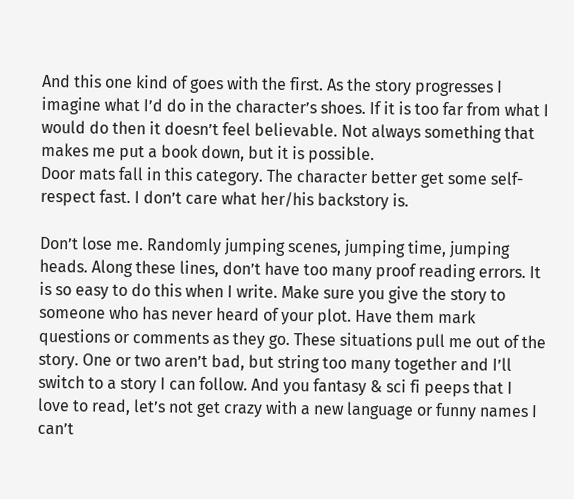And this one kind of goes with the first. As the story progresses I imagine what I’d do in the character’s shoes. If it is too far from what I would do then it doesn’t feel believable. Not always something that makes me put a book down, but it is possible.
Door mats fall in this category. The character better get some self-respect fast. I don’t care what her/his backstory is.

Don’t lose me. Randomly jumping scenes, jumping time, jumping heads. Along these lines, don’t have too many proof reading errors. It is so easy to do this when I write. Make sure you give the story to someone who has never heard of your plot. Have them mark questions or comments as they go. These situations pull me out of the story. One or two aren’t bad, but string too many together and I’ll switch to a story I can follow. And you fantasy & sci fi peeps that I love to read, let’s not get crazy with a new language or funny names I can’t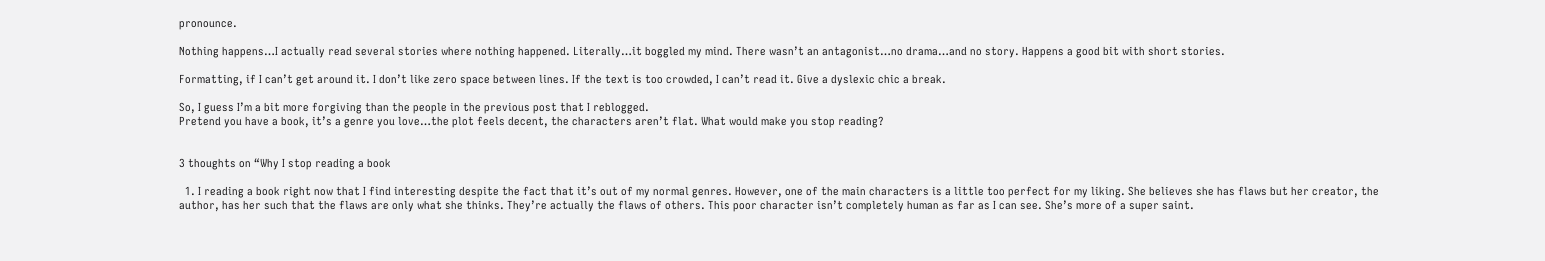pronounce.

Nothing happens…I actually read several stories where nothing happened. Literally…it boggled my mind. There wasn’t an antagonist…no drama…and no story. Happens a good bit with short stories.

Formatting, if I can’t get around it. I don’t like zero space between lines. If the text is too crowded, I can’t read it. Give a dyslexic chic a break.

So, I guess I’m a bit more forgiving than the people in the previous post that I reblogged.
Pretend you have a book, it’s a genre you love…the plot feels decent, the characters aren’t flat. What would make you stop reading?


3 thoughts on “Why I stop reading a book

  1. I reading a book right now that I find interesting despite the fact that it’s out of my normal genres. However, one of the main characters is a little too perfect for my liking. She believes she has flaws but her creator, the author, has her such that the flaws are only what she thinks. They’re actually the flaws of others. This poor character isn’t completely human as far as I can see. She’s more of a super saint.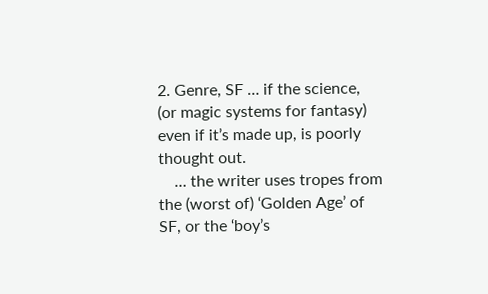2. Genre, SF … if the science, (or magic systems for fantasy) even if it’s made up, is poorly thought out.
    … the writer uses tropes from the (worst of) ‘Golden Age’ of SF, or the ‘boy’s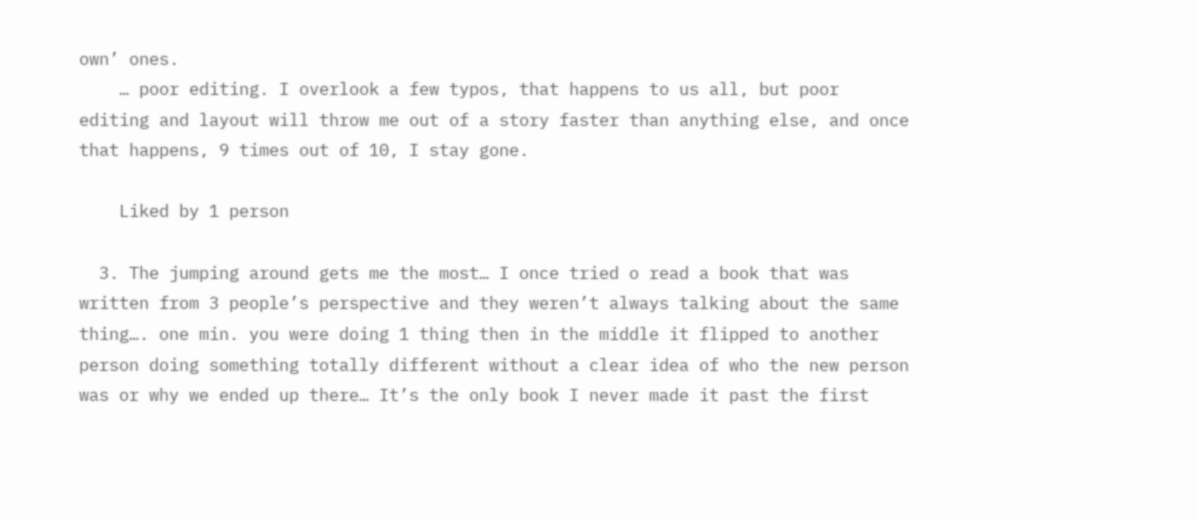own’ ones.
    … poor editing. I overlook a few typos, that happens to us all, but poor editing and layout will throw me out of a story faster than anything else, and once that happens, 9 times out of 10, I stay gone.

    Liked by 1 person

  3. The jumping around gets me the most… I once tried o read a book that was written from 3 people’s perspective and they weren’t always talking about the same thing…. one min. you were doing 1 thing then in the middle it flipped to another person doing something totally different without a clear idea of who the new person was or why we ended up there… It’s the only book I never made it past the first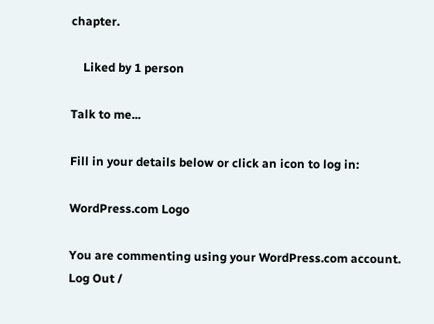chapter.

    Liked by 1 person

Talk to me...

Fill in your details below or click an icon to log in:

WordPress.com Logo

You are commenting using your WordPress.com account. Log Out /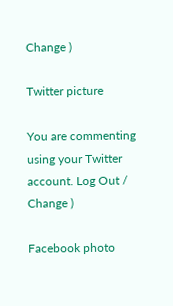Change )

Twitter picture

You are commenting using your Twitter account. Log Out / Change )

Facebook photo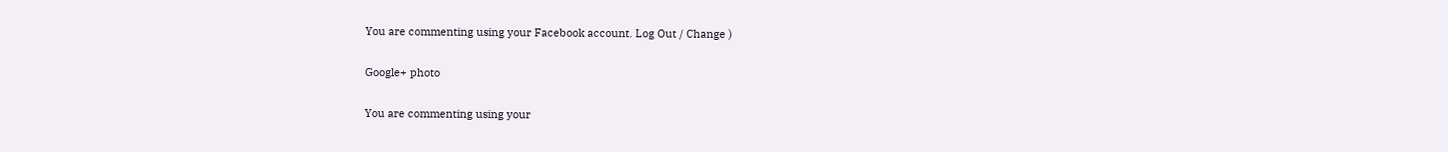You are commenting using your Facebook account. Log Out / Change )

Google+ photo

You are commenting using your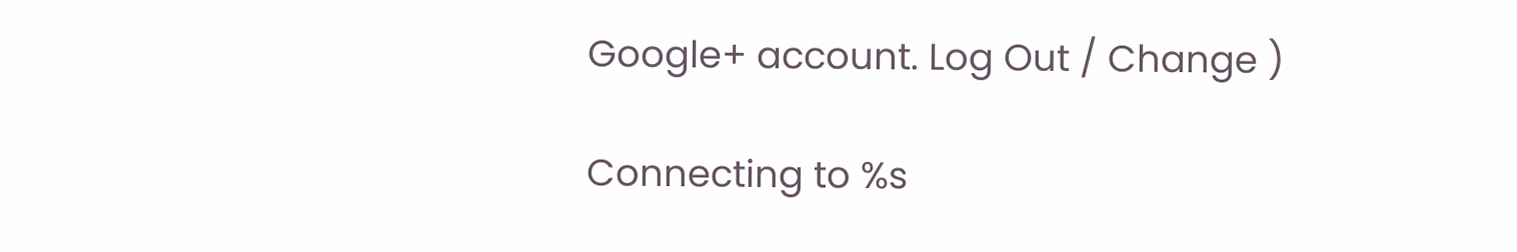Google+ account. Log Out / Change )

Connecting to %s